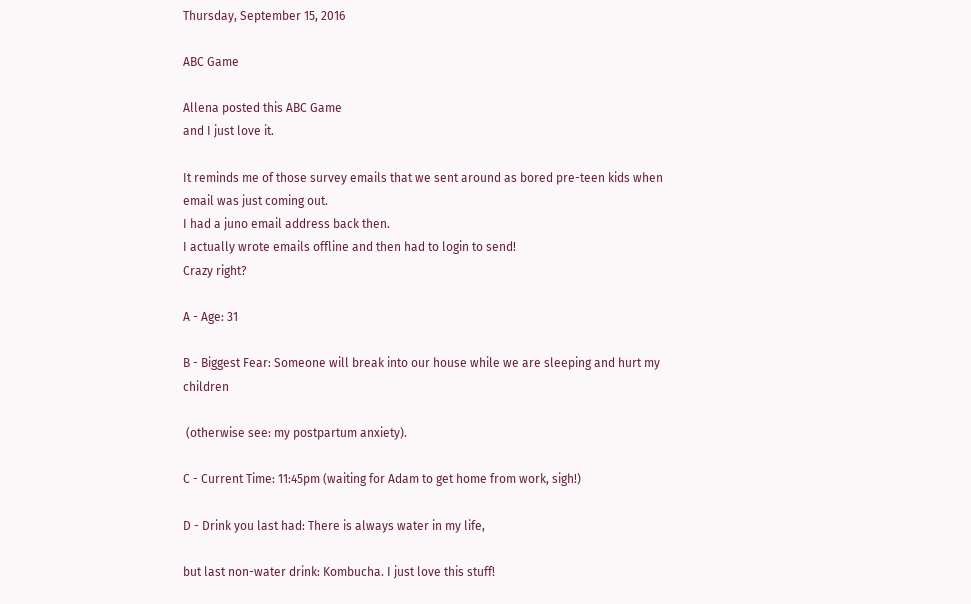Thursday, September 15, 2016

ABC Game

Allena posted this ABC Game
and I just love it.

It reminds me of those survey emails that we sent around as bored pre-teen kids when email was just coming out.
I had a juno email address back then.
I actually wrote emails offline and then had to login to send!
Crazy right?

A - Age: 31

B - Biggest Fear: Someone will break into our house while we are sleeping and hurt my children

 (otherwise see: my postpartum anxiety).

C - Current Time: 11:45pm (waiting for Adam to get home from work, sigh!)

D - Drink you last had: There is always water in my life,

but last non-water drink: Kombucha. I just love this stuff!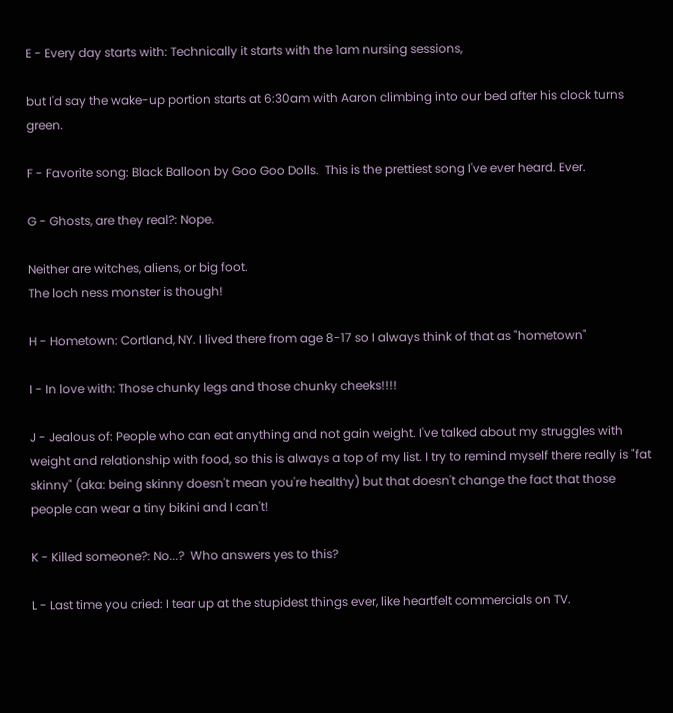E - Every day starts with: Technically it starts with the 1am nursing sessions,

but I'd say the wake-up portion starts at 6:30am with Aaron climbing into our bed after his clock turns green.

F - Favorite song: Black Balloon by Goo Goo Dolls.  This is the prettiest song I've ever heard. Ever.

G - Ghosts, are they real?: Nope.

Neither are witches, aliens, or big foot.
The loch ness monster is though!

H - Hometown: Cortland, NY. I lived there from age 8-17 so I always think of that as "hometown"

I - In love with: Those chunky legs and those chunky cheeks!!!!

J - Jealous of: People who can eat anything and not gain weight. I've talked about my struggles with weight and relationship with food, so this is always a top of my list. I try to remind myself there really is "fat skinny" (aka: being skinny doesn't mean you're healthy) but that doesn't change the fact that those people can wear a tiny bikini and I can't!

K - Killed someone?: No...?  Who answers yes to this?

L - Last time you cried: I tear up at the stupidest things ever, like heartfelt commercials on TV.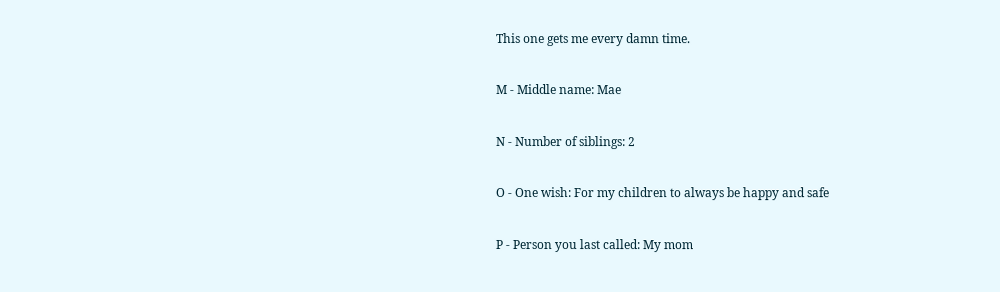This one gets me every damn time.

M - Middle name: Mae

N - Number of siblings: 2

O - One wish: For my children to always be happy and safe

P - Person you last called: My mom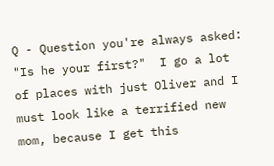Q - Question you're always asked: "Is he your first?"  I go a lot of places with just Oliver and I must look like a terrified new mom, because I get this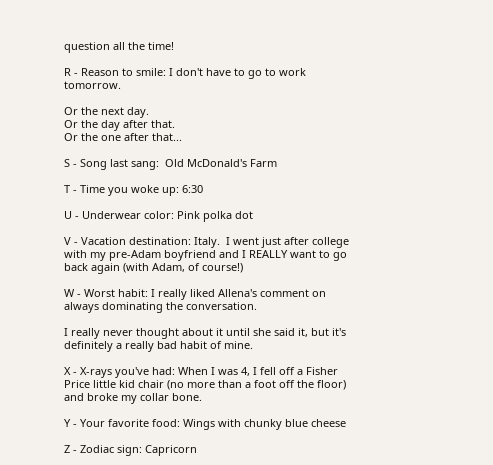question all the time!

R - Reason to smile: I don't have to go to work tomorrow.

Or the next day.
Or the day after that.
Or the one after that...

S - Song last sang:  Old McDonald's Farm

T - Time you woke up: 6:30

U - Underwear color: Pink polka dot

V - Vacation destination: Italy.  I went just after college with my pre-Adam boyfriend and I REALLY want to go back again (with Adam, of course!)

W - Worst habit: I really liked Allena's comment on always dominating the conversation.

I really never thought about it until she said it, but it's definitely a really bad habit of mine.

X - X-rays you've had: When I was 4, I fell off a Fisher Price little kid chair (no more than a foot off the floor) and broke my collar bone.

Y - Your favorite food: Wings with chunky blue cheese

Z - Zodiac sign: Capricorn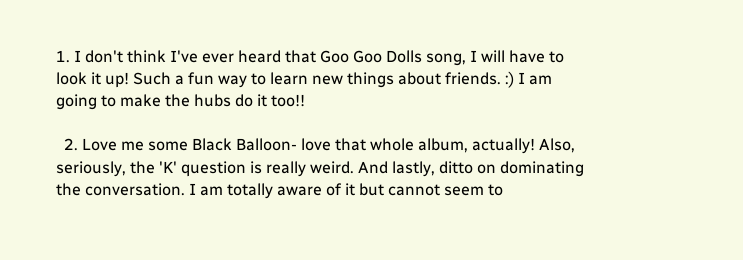1. I don't think I've ever heard that Goo Goo Dolls song, I will have to look it up! Such a fun way to learn new things about friends. :) I am going to make the hubs do it too!!

  2. Love me some Black Balloon- love that whole album, actually! Also, seriously, the 'K' question is really weird. And lastly, ditto on dominating the conversation. I am totally aware of it but cannot seem to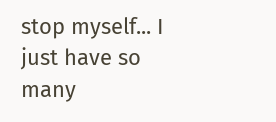stop myself... I just have so many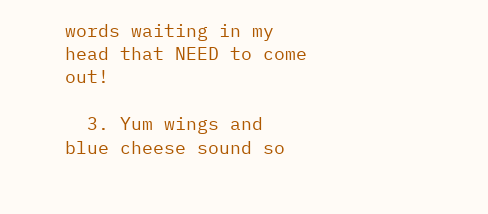words waiting in my head that NEED to come out!

  3. Yum wings and blue cheese sound so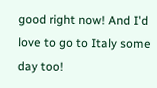good right now! And I'd love to go to Italy some day too!